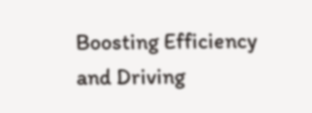Boosting Efficiency and Driving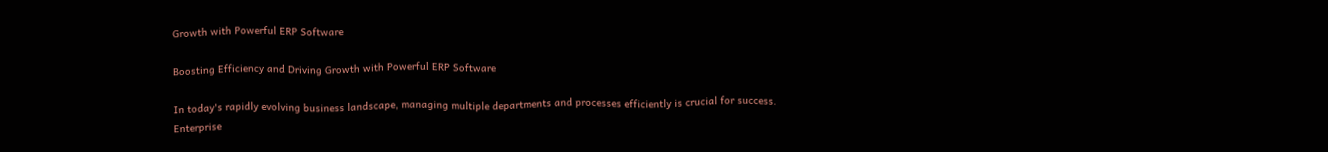Growth with Powerful ERP Software

Boosting Efficiency and Driving Growth with Powerful ERP Software

In today's rapidly evolving business landscape, managing multiple departments and processes efficiently is crucial for success. Enterprise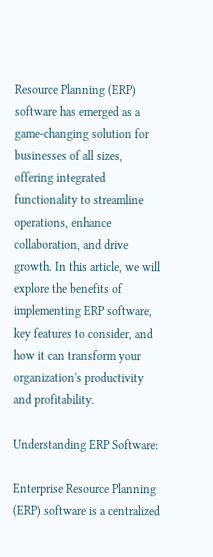Resource Planning (ERP) software has emerged as a game-changing solution for businesses of all sizes, offering integrated functionality to streamline operations, enhance collaboration, and drive growth. In this article, we will explore the benefits of implementing ERP software, key features to consider, and how it can transform your organization's productivity and profitability.

Understanding ERP Software:

Enterprise Resource Planning (ERP) software is a centralized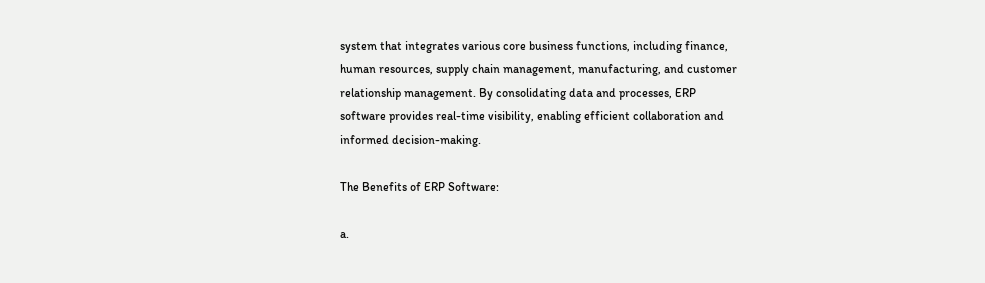system that integrates various core business functions, including finance, human resources, supply chain management, manufacturing, and customer relationship management. By consolidating data and processes, ERP software provides real-time visibility, enabling efficient collaboration and informed decision-making.

The Benefits of ERP Software:

a.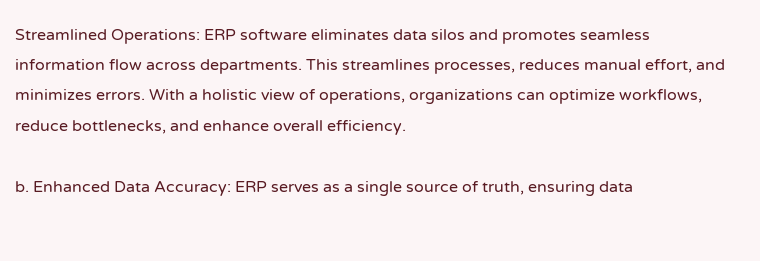Streamlined Operations: ERP software eliminates data silos and promotes seamless information flow across departments. This streamlines processes, reduces manual effort, and minimizes errors. With a holistic view of operations, organizations can optimize workflows, reduce bottlenecks, and enhance overall efficiency.

b. Enhanced Data Accuracy: ERP serves as a single source of truth, ensuring data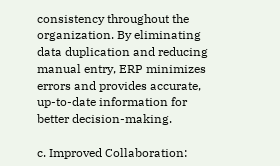consistency throughout the organization. By eliminating data duplication and reducing manual entry, ERP minimizes errors and provides accurate, up-to-date information for better decision-making.

c. Improved Collaboration: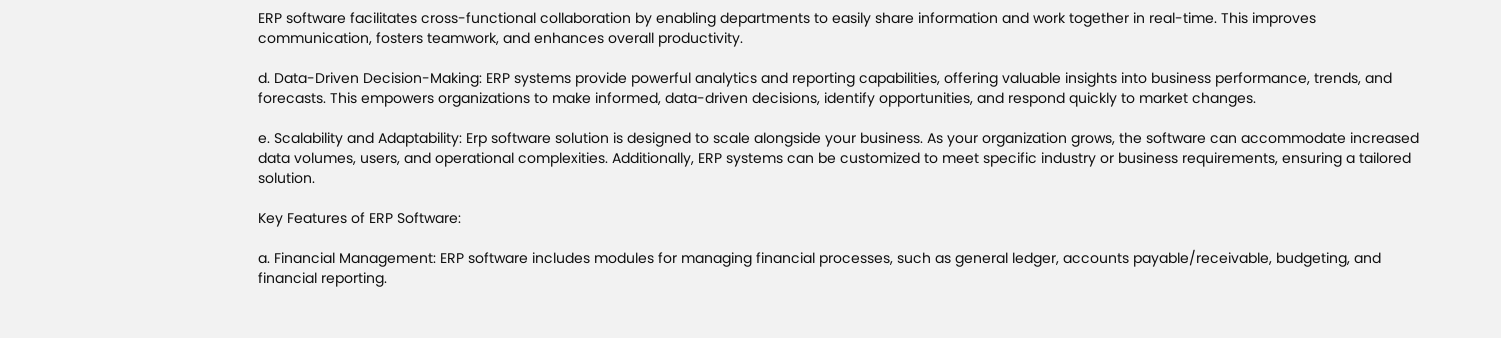ERP software facilitates cross-functional collaboration by enabling departments to easily share information and work together in real-time. This improves communication, fosters teamwork, and enhances overall productivity.

d. Data-Driven Decision-Making: ERP systems provide powerful analytics and reporting capabilities, offering valuable insights into business performance, trends, and forecasts. This empowers organizations to make informed, data-driven decisions, identify opportunities, and respond quickly to market changes.

e. Scalability and Adaptability: Erp software solution is designed to scale alongside your business. As your organization grows, the software can accommodate increased data volumes, users, and operational complexities. Additionally, ERP systems can be customized to meet specific industry or business requirements, ensuring a tailored solution.

Key Features of ERP Software:

a. Financial Management: ERP software includes modules for managing financial processes, such as general ledger, accounts payable/receivable, budgeting, and financial reporting.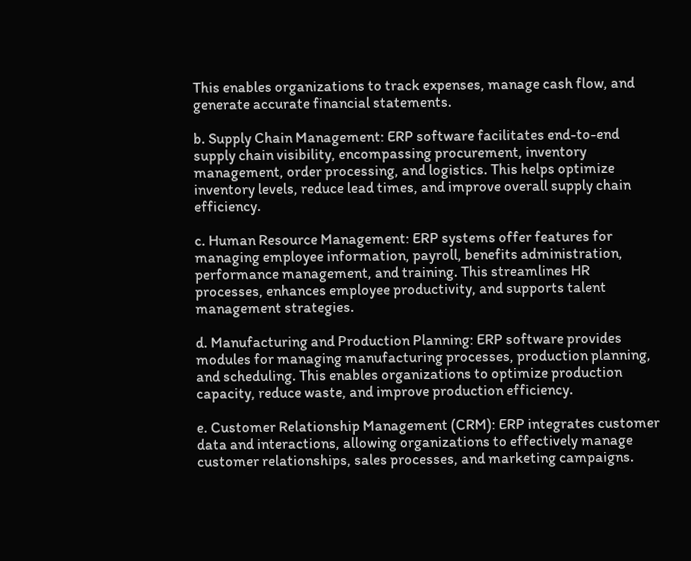This enables organizations to track expenses, manage cash flow, and generate accurate financial statements.

b. Supply Chain Management: ERP software facilitates end-to-end supply chain visibility, encompassing procurement, inventory management, order processing, and logistics. This helps optimize inventory levels, reduce lead times, and improve overall supply chain efficiency.

c. Human Resource Management: ERP systems offer features for managing employee information, payroll, benefits administration, performance management, and training. This streamlines HR processes, enhances employee productivity, and supports talent management strategies.

d. Manufacturing and Production Planning: ERP software provides modules for managing manufacturing processes, production planning, and scheduling. This enables organizations to optimize production capacity, reduce waste, and improve production efficiency.

e. Customer Relationship Management (CRM): ERP integrates customer data and interactions, allowing organizations to effectively manage customer relationships, sales processes, and marketing campaigns.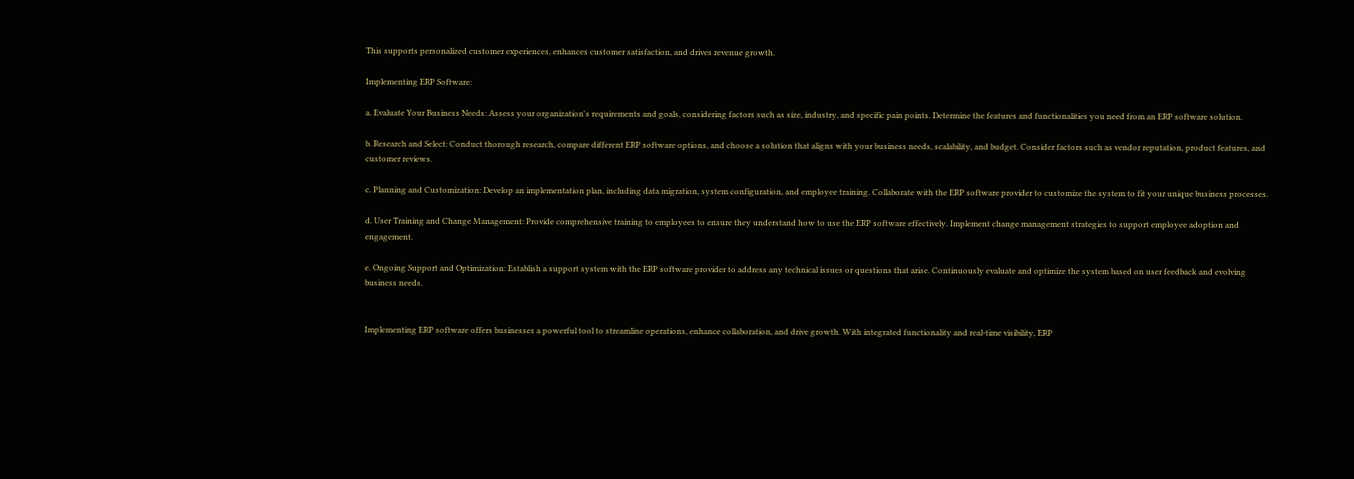This supports personalized customer experiences, enhances customer satisfaction, and drives revenue growth.

Implementing ERP Software:

a. Evaluate Your Business Needs: Assess your organization's requirements and goals, considering factors such as size, industry, and specific pain points. Determine the features and functionalities you need from an ERP software solution.

b. Research and Select: Conduct thorough research, compare different ERP software options, and choose a solution that aligns with your business needs, scalability, and budget. Consider factors such as vendor reputation, product features, and customer reviews.

c. Planning and Customization: Develop an implementation plan, including data migration, system configuration, and employee training. Collaborate with the ERP software provider to customize the system to fit your unique business processes.

d. User Training and Change Management: Provide comprehensive training to employees to ensure they understand how to use the ERP software effectively. Implement change management strategies to support employee adoption and engagement.

e. Ongoing Support and Optimization: Establish a support system with the ERP software provider to address any technical issues or questions that arise. Continuously evaluate and optimize the system based on user feedback and evolving business needs.


Implementing ERP software offers businesses a powerful tool to streamline operations, enhance collaboration, and drive growth. With integrated functionality and real-time visibility, ERP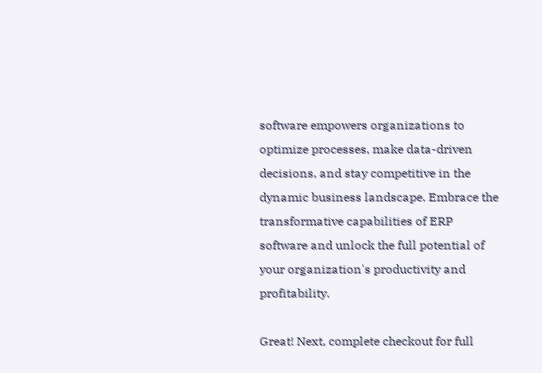software empowers organizations to optimize processes, make data-driven decisions, and stay competitive in the dynamic business landscape. Embrace the transformative capabilities of ERP software and unlock the full potential of your organization's productivity and profitability.

Great! Next, complete checkout for full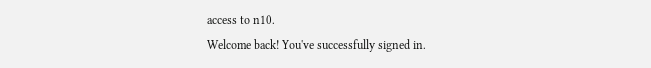access to n10.
Welcome back! You've successfully signed in.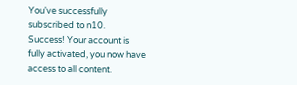You've successfully subscribed to n10.
Success! Your account is fully activated, you now have access to all content.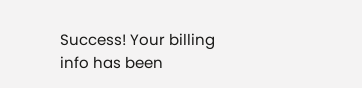Success! Your billing info has been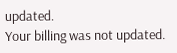updated.
Your billing was not updated.